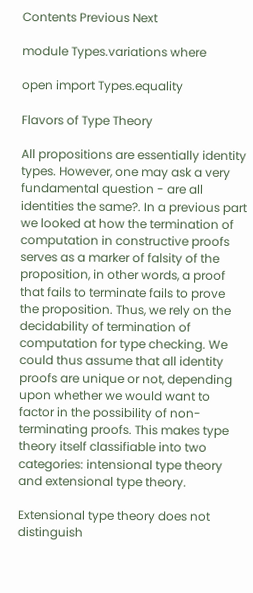Contents Previous Next

module Types.variations where

open import Types.equality

Flavors of Type Theory

All propositions are essentially identity types. However, one may ask a very fundamental question - are all identities the same?. In a previous part we looked at how the termination of computation in constructive proofs serves as a marker of falsity of the proposition, in other words, a proof that fails to terminate fails to prove the proposition. Thus, we rely on the decidability of termination of computation for type checking. We could thus assume that all identity proofs are unique or not, depending upon whether we would want to factor in the possibility of non-terminating proofs. This makes type theory itself classifiable into two categories: intensional type theory and extensional type theory.

Extensional type theory does not distinguish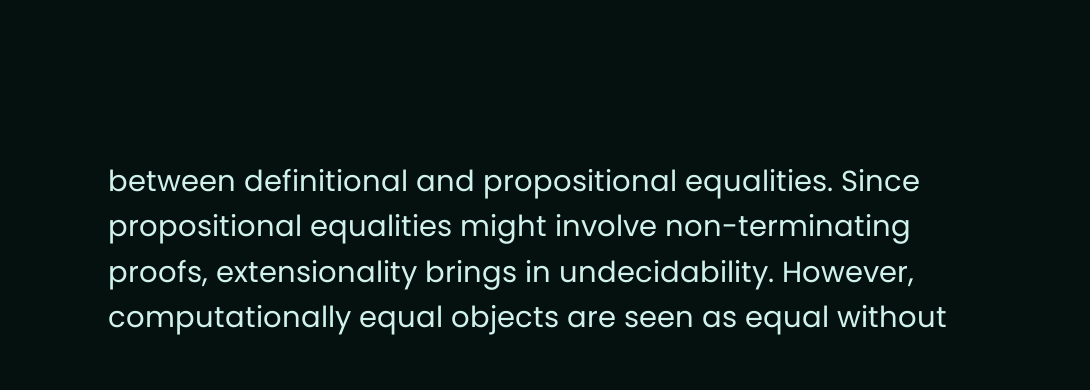between definitional and propositional equalities. Since propositional equalities might involve non-terminating proofs, extensionality brings in undecidability. However, computationally equal objects are seen as equal without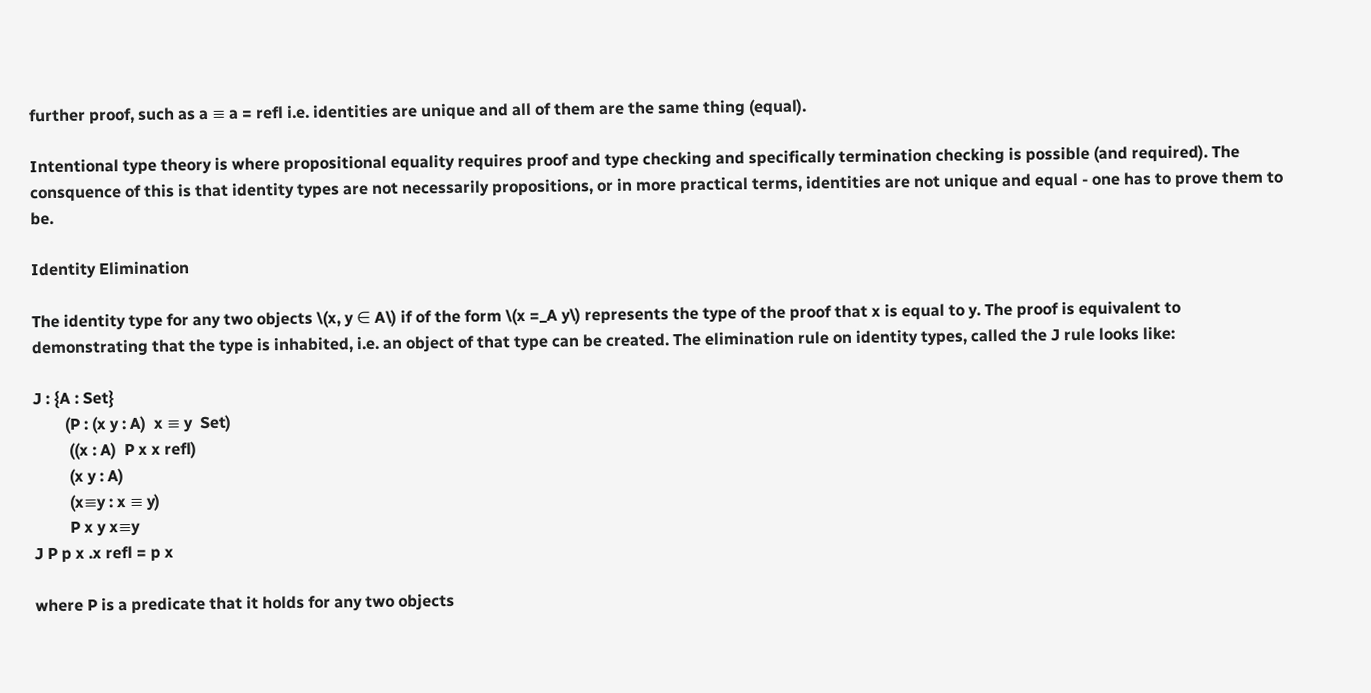further proof, such as a ≡ a = refl i.e. identities are unique and all of them are the same thing (equal).

Intentional type theory is where propositional equality requires proof and type checking and specifically termination checking is possible (and required). The consquence of this is that identity types are not necessarily propositions, or in more practical terms, identities are not unique and equal - one has to prove them to be.

Identity Elimination

The identity type for any two objects \(x, y ∈ A\) if of the form \(x =_A y\) represents the type of the proof that x is equal to y. The proof is equivalent to demonstrating that the type is inhabited, i.e. an object of that type can be created. The elimination rule on identity types, called the J rule looks like:

J : {A : Set}
        (P : (x y : A)  x ≡ y  Set)
         ((x : A)  P x x refl)
         (x y : A)
         (x≡y : x ≡ y)
         P x y x≡y
J P p x .x refl = p x

where P is a predicate that it holds for any two objects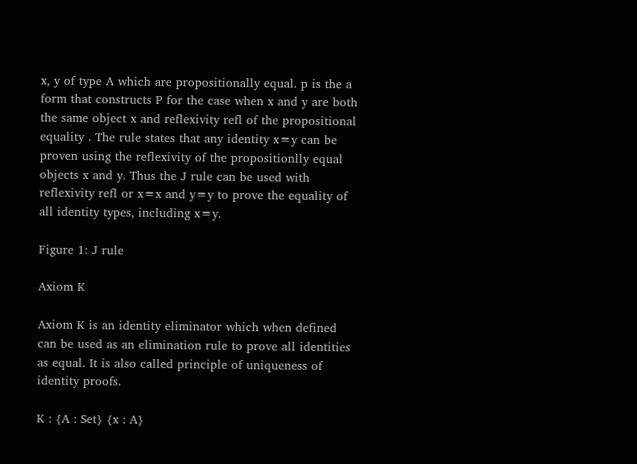x, y of type A which are propositionally equal. p is the a form that constructs P for the case when x and y are both the same object x and reflexivity refl of the propositional equality . The rule states that any identity x≡y can be proven using the reflexivity of the propositionlly equal objects x and y. Thus the J rule can be used with reflexivity refl or x≡x and y≡y to prove the equality of all identity types, including x≡y.

Figure 1: J rule

Axiom K

Axiom K is an identity eliminator which when defined can be used as an elimination rule to prove all identities as equal. It is also called principle of uniqueness of identity proofs.

K : {A : Set} {x : A}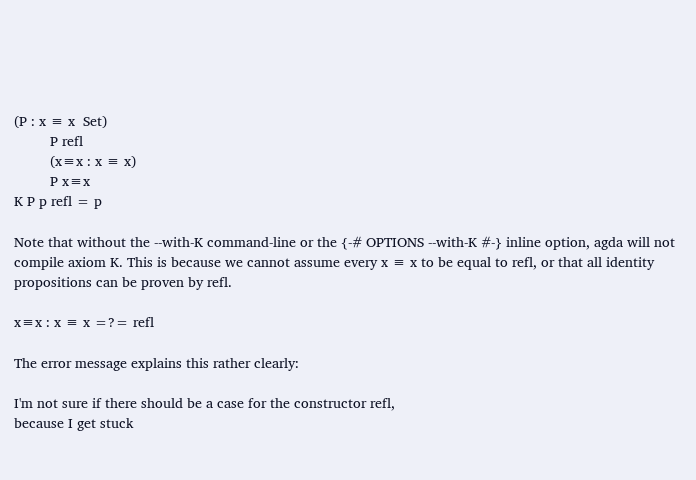(P : x ≡ x  Set)
         P refl
         (x≡x : x ≡ x)
         P x≡x
K P p refl = p

Note that without the --with-K command-line or the {-# OPTIONS --with-K #-} inline option, agda will not compile axiom K. This is because we cannot assume every x ≡ x to be equal to refl, or that all identity propositions can be proven by refl.

x≡x : x ≡ x =?= refl

The error message explains this rather clearly:

I'm not sure if there should be a case for the constructor refl,
because I get stuck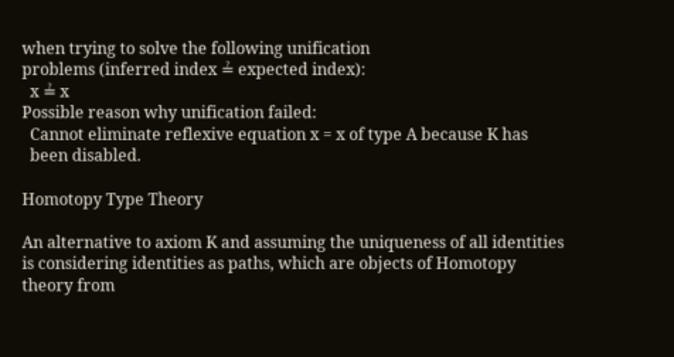when trying to solve the following unification
problems (inferred index ≟ expected index):
  x ≟ x
Possible reason why unification failed:
  Cannot eliminate reflexive equation x = x of type A because K has
  been disabled.

Homotopy Type Theory

An alternative to axiom K and assuming the uniqueness of all identities is considering identities as paths, which are objects of Homotopy theory from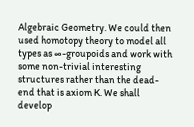Algebraic Geometry. We could then used homotopy theory to model all types as ∞-groupoids and work with some non-trivial interesting structures rather than the dead-end that is axiom K. We shall develop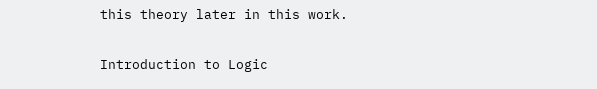this theory later in this work.

Introduction to Logic